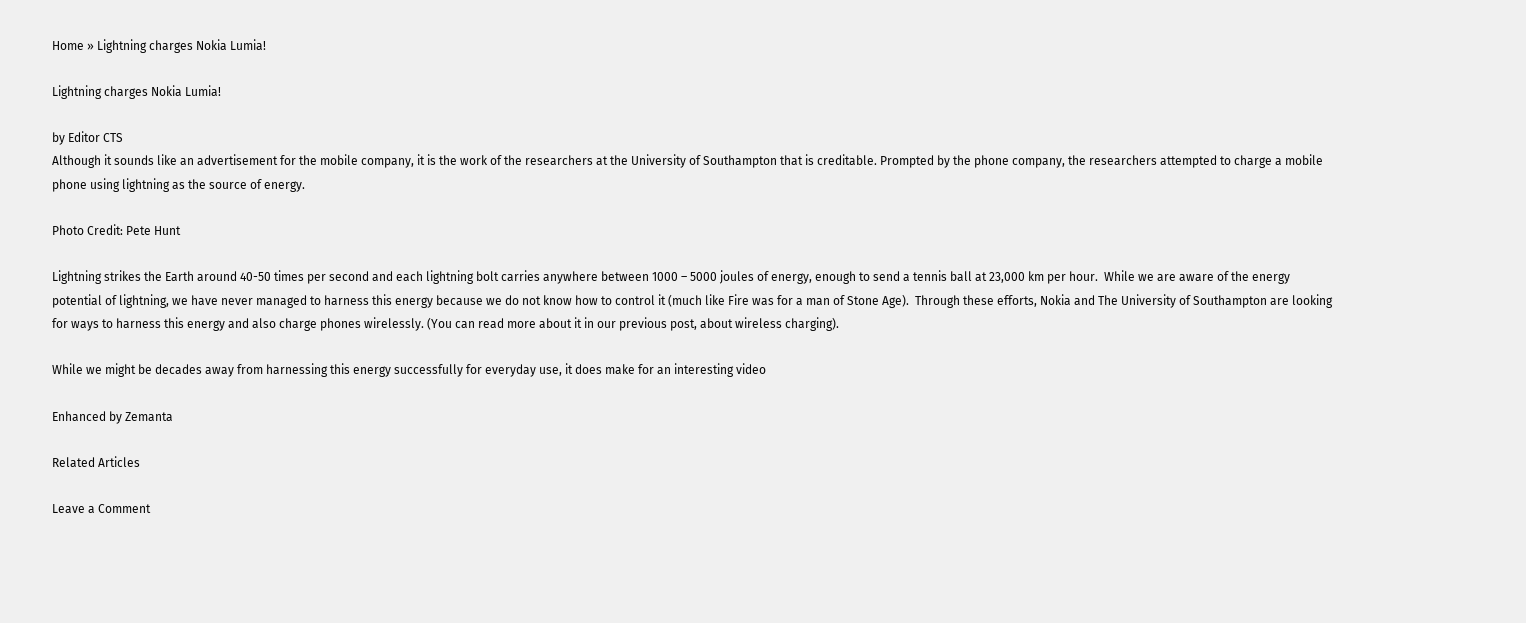Home » Lightning charges Nokia Lumia!

Lightning charges Nokia Lumia!

by Editor CTS
Although it sounds like an advertisement for the mobile company, it is the work of the researchers at the University of Southampton that is creditable. Prompted by the phone company, the researchers attempted to charge a mobile phone using lightning as the source of energy.

Photo Credit: Pete Hunt

Lightning strikes the Earth around 40-50 times per second and each lightning bolt carries anywhere between 1000 – 5000 joules of energy, enough to send a tennis ball at 23,000 km per hour.  While we are aware of the energy potential of lightning, we have never managed to harness this energy because we do not know how to control it (much like Fire was for a man of Stone Age).  Through these efforts, Nokia and The University of Southampton are looking for ways to harness this energy and also charge phones wirelessly. (You can read more about it in our previous post, about wireless charging).

While we might be decades away from harnessing this energy successfully for everyday use, it does make for an interesting video

Enhanced by Zemanta

Related Articles

Leave a Comment